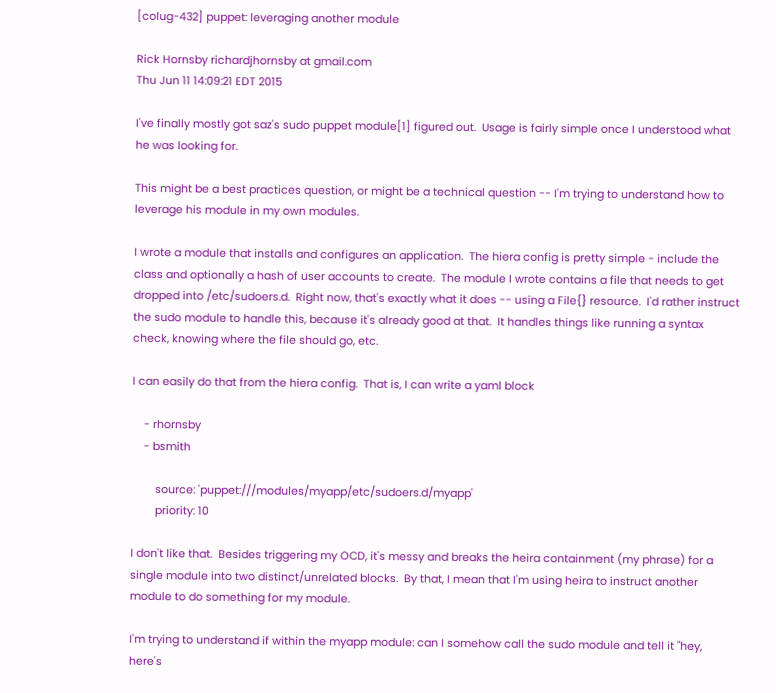[colug-432] puppet: leveraging another module

Rick Hornsby richardjhornsby at gmail.com
Thu Jun 11 14:09:21 EDT 2015

I've finally mostly got saz's sudo puppet module[1] figured out.  Usage is fairly simple once I understood what he was looking for.

This might be a best practices question, or might be a technical question -- I'm trying to understand how to leverage his module in my own modules.

I wrote a module that installs and configures an application.  The hiera config is pretty simple - include the class and optionally a hash of user accounts to create.  The module I wrote contains a file that needs to get dropped into /etc/sudoers.d.  Right now, that's exactly what it does -- using a File{} resource.  I'd rather instruct the sudo module to handle this, because it's already good at that.  It handles things like running a syntax check, knowing where the file should go, etc.

I can easily do that from the hiera config.  That is, I can write a yaml block

    - rhornsby
    - bsmith

        source: 'puppet:///modules/myapp/etc/sudoers.d/myapp'
        priority: 10

I don't like that.  Besides triggering my OCD, it's messy and breaks the heira containment (my phrase) for a single module into two distinct/unrelated blocks.  By that, I mean that I'm using heira to instruct another module to do something for my module.

I'm trying to understand if within the myapp module: can I somehow call the sudo module and tell it "hey, here's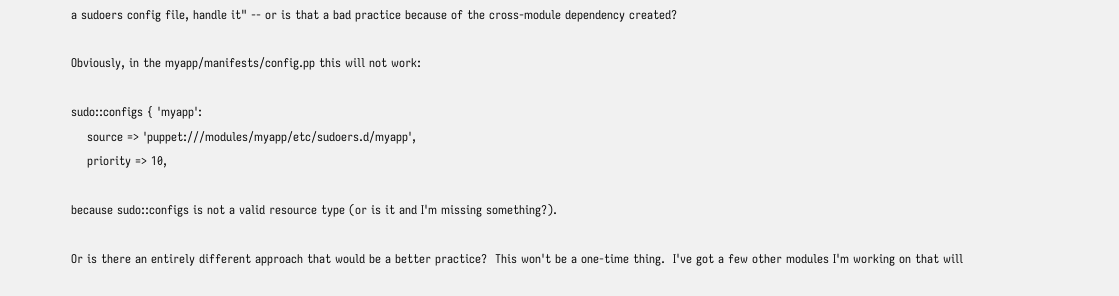a sudoers config file, handle it" -- or is that a bad practice because of the cross-module dependency created?

Obviously, in the myapp/manifests/config.pp this will not work:

sudo::configs { 'myapp':
    source => 'puppet:///modules/myapp/etc/sudoers.d/myapp',
    priority => 10,

because sudo::configs is not a valid resource type (or is it and I'm missing something?).

Or is there an entirely different approach that would be a better practice?  This won't be a one-time thing.  I've got a few other modules I'm working on that will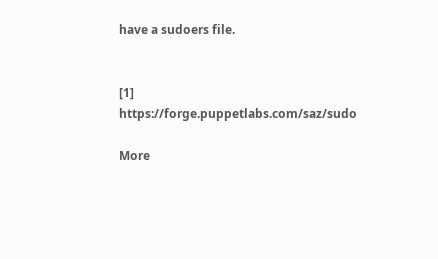have a sudoers file.


[1] https://forge.puppetlabs.com/saz/sudo

More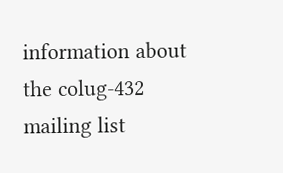information about the colug-432 mailing list